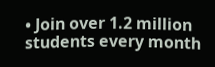• Join over 1.2 million students every month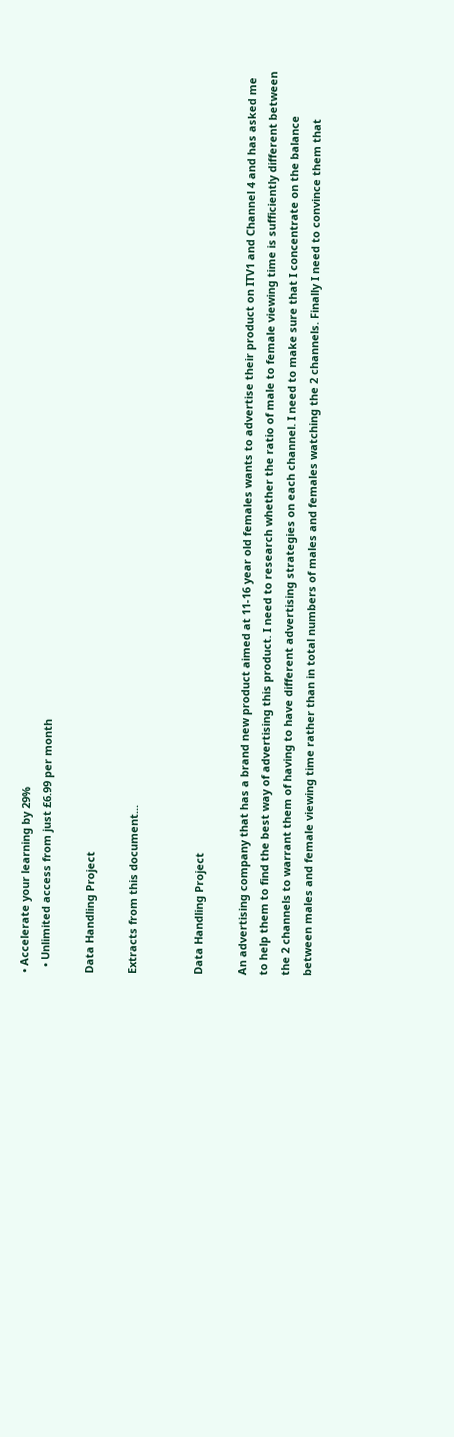• Accelerate your learning by 29%
  • Unlimited access from just £6.99 per month

Data Handling Project

Extracts from this document...


Data Handling Project

An advertising company that has a brand new product aimed at 11-16 year old females wants to advertise their product on ITV1 and Channel 4 and has asked me to help them to find the best way of advertising this product. I need to research whether the ratio of male to female viewing time is sufficiently different between the 2 channels to warrant them of having to have different advertising strategies on each channel. I need to make sure that I concentrate on the balance between males and female viewing time rather than in total numbers of males and females watching the 2 channels. Finally I need to convince them that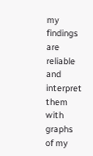my findings are reliable and interpret them with graphs of my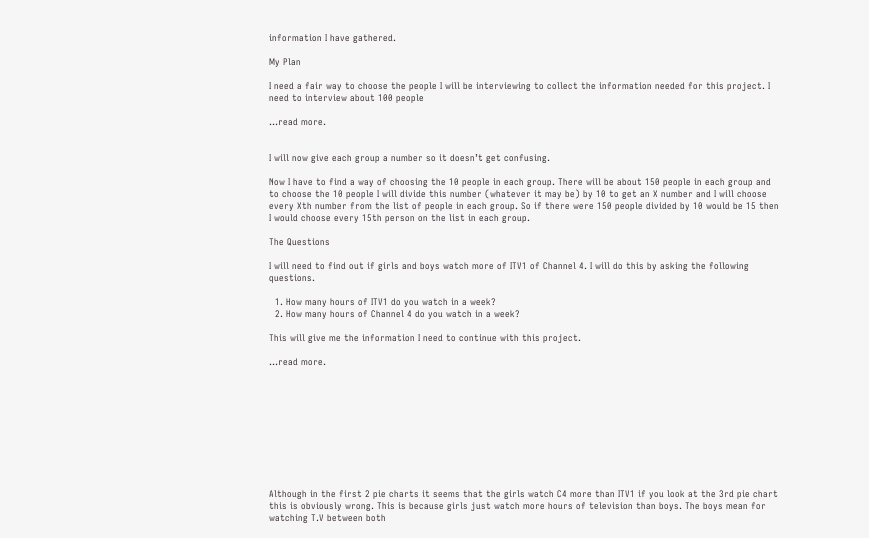information I have gathered.

My Plan

I need a fair way to choose the people I will be interviewing to collect the information needed for this project. I need to interview about 100 people

...read more.


I will now give each group a number so it doesn’t get confusing.

Now I have to find a way of choosing the 10 people in each group. There will be about 150 people in each group and to choose the 10 people I will divide this number (whatever it may be) by 10 to get an X number and I will choose every Xth number from the list of people in each group. So if there were 150 people divided by 10 would be 15 then I would choose every 15th person on the list in each group.

The Questions

I will need to find out if girls and boys watch more of ITV1 of Channel 4. I will do this by asking the following questions.

  1. How many hours of ITV1 do you watch in a week?
  2. How many hours of Channel 4 do you watch in a week?

This will give me the information I need to continue with this project.

...read more.










Although in the first 2 pie charts it seems that the girls watch C4 more than ITV1 if you look at the 3rd pie chart this is obviously wrong. This is because girls just watch more hours of television than boys. The boys mean for watching T.V between both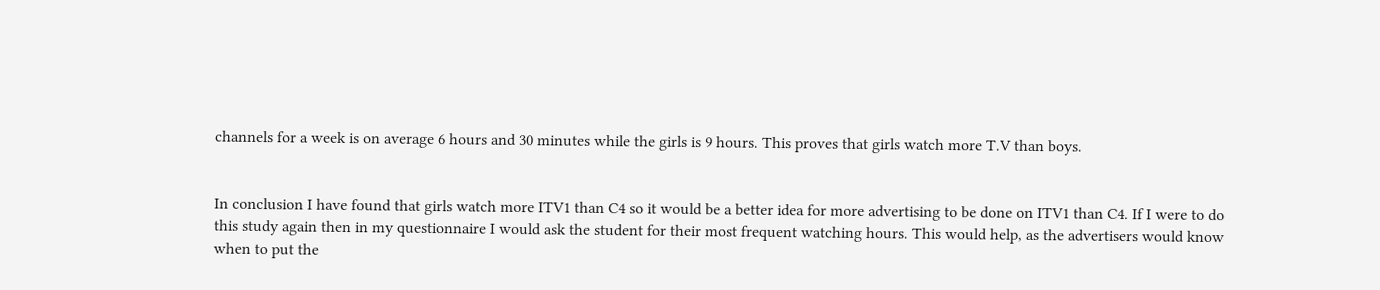channels for a week is on average 6 hours and 30 minutes while the girls is 9 hours. This proves that girls watch more T.V than boys.


In conclusion I have found that girls watch more ITV1 than C4 so it would be a better idea for more advertising to be done on ITV1 than C4. If I were to do this study again then in my questionnaire I would ask the student for their most frequent watching hours. This would help, as the advertisers would know when to put the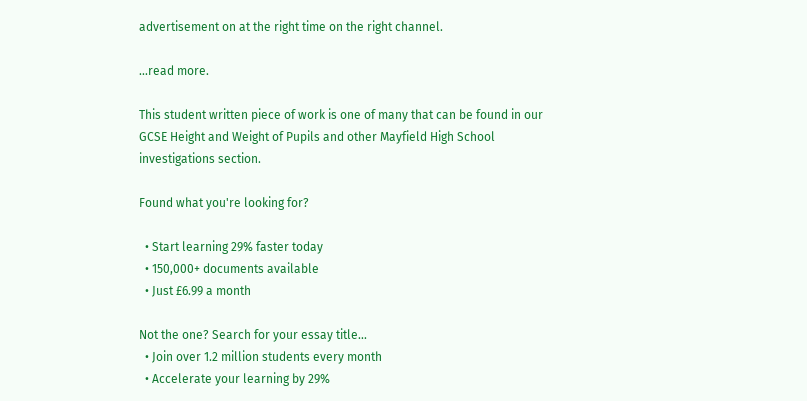advertisement on at the right time on the right channel.

...read more.

This student written piece of work is one of many that can be found in our GCSE Height and Weight of Pupils and other Mayfield High School investigations section.

Found what you're looking for?

  • Start learning 29% faster today
  • 150,000+ documents available
  • Just £6.99 a month

Not the one? Search for your essay title...
  • Join over 1.2 million students every month
  • Accelerate your learning by 29%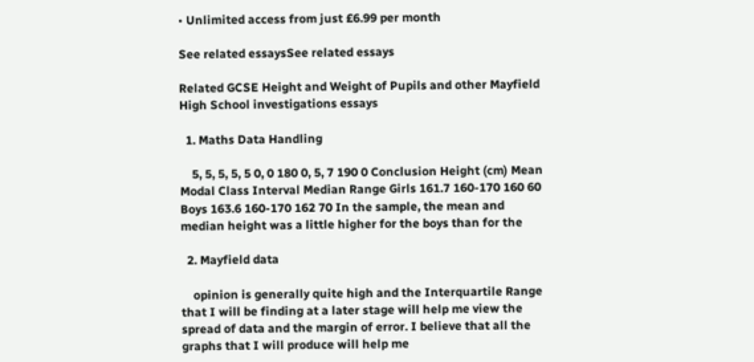• Unlimited access from just £6.99 per month

See related essaysSee related essays

Related GCSE Height and Weight of Pupils and other Mayfield High School investigations essays

  1. Maths Data Handling

    5, 5, 5, 5, 5 0, 0 180 0, 5, 7 190 0 Conclusion Height (cm) Mean Modal Class Interval Median Range Girls 161.7 160-170 160 60 Boys 163.6 160-170 162 70 In the sample, the mean and median height was a little higher for the boys than for the

  2. Mayfield data

    opinion is generally quite high and the Interquartile Range that I will be finding at a later stage will help me view the spread of data and the margin of error. I believe that all the graphs that I will produce will help me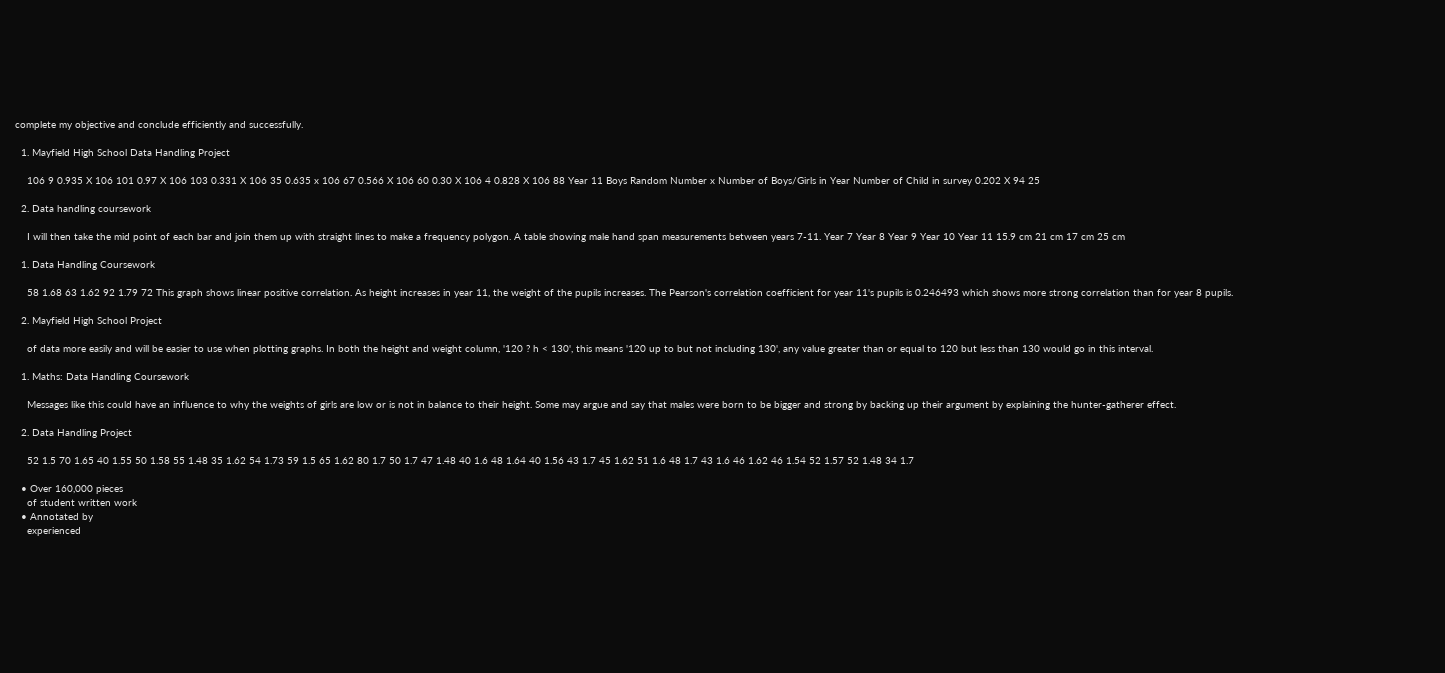complete my objective and conclude efficiently and successfully.

  1. Mayfield High School Data Handling Project

    106 9 0.935 X 106 101 0.97 X 106 103 0.331 X 106 35 0.635 x 106 67 0.566 X 106 60 0.30 X 106 4 0.828 X 106 88 Year 11 Boys Random Number x Number of Boys/Girls in Year Number of Child in survey 0.202 X 94 25

  2. Data handling coursework

    I will then take the mid point of each bar and join them up with straight lines to make a frequency polygon. A table showing male hand span measurements between years 7-11. Year 7 Year 8 Year 9 Year 10 Year 11 15.9 cm 21 cm 17 cm 25 cm

  1. Data Handling Coursework

    58 1.68 63 1.62 92 1.79 72 This graph shows linear positive correlation. As height increases in year 11, the weight of the pupils increases. The Pearson's correlation coefficient for year 11's pupils is 0.246493 which shows more strong correlation than for year 8 pupils.

  2. Mayfield High School Project

    of data more easily and will be easier to use when plotting graphs. In both the height and weight column, '120 ? h < 130', this means '120 up to but not including 130', any value greater than or equal to 120 but less than 130 would go in this interval.

  1. Maths: Data Handling Coursework

    Messages like this could have an influence to why the weights of girls are low or is not in balance to their height. Some may argue and say that males were born to be bigger and strong by backing up their argument by explaining the hunter-gatherer effect.

  2. Data Handling Project

    52 1.5 70 1.65 40 1.55 50 1.58 55 1.48 35 1.62 54 1.73 59 1.5 65 1.62 80 1.7 50 1.7 47 1.48 40 1.6 48 1.64 40 1.56 43 1.7 45 1.62 51 1.6 48 1.7 43 1.6 46 1.62 46 1.54 52 1.57 52 1.48 34 1.7

  • Over 160,000 pieces
    of student written work
  • Annotated by
    experienced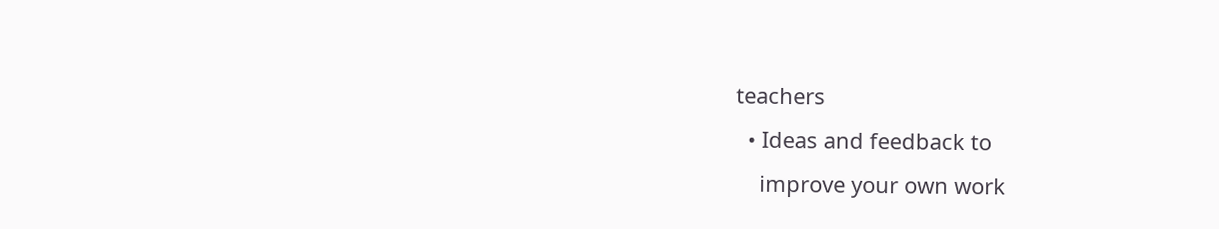teachers
  • Ideas and feedback to
    improve your own work